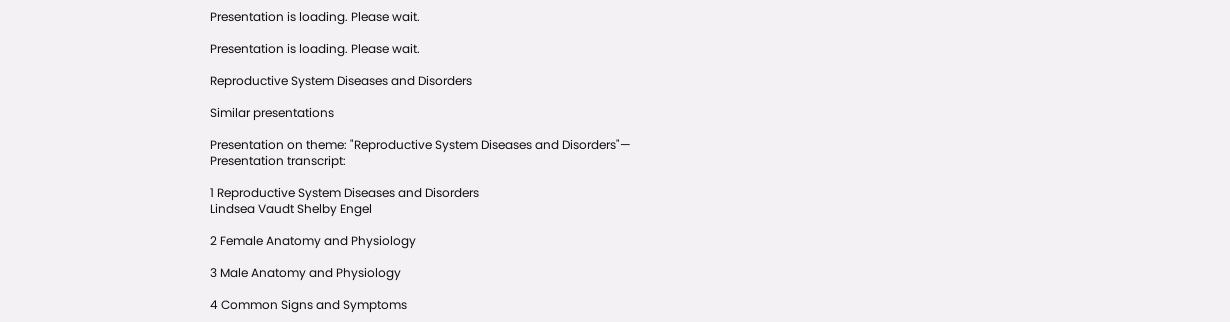Presentation is loading. Please wait.

Presentation is loading. Please wait.

Reproductive System Diseases and Disorders

Similar presentations

Presentation on theme: "Reproductive System Diseases and Disorders"— Presentation transcript:

1 Reproductive System Diseases and Disorders
Lindsea Vaudt Shelby Engel

2 Female Anatomy and Physiology

3 Male Anatomy and Physiology

4 Common Signs and Symptoms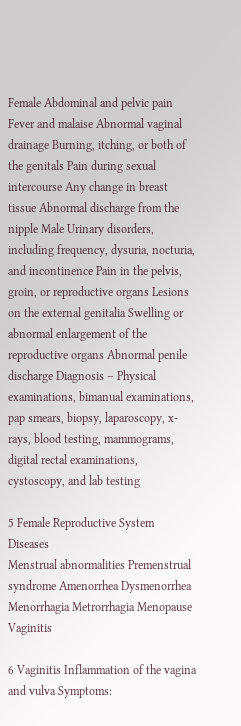Female Abdominal and pelvic pain Fever and malaise Abnormal vaginal drainage Burning, itching, or both of the genitals Pain during sexual intercourse Any change in breast tissue Abnormal discharge from the nipple Male Urinary disorders, including frequency, dysuria, nocturia, and incontinence Pain in the pelvis, groin, or reproductive organs Lesions on the external genitalia Swelling or abnormal enlargement of the reproductive organs Abnormal penile discharge Diagnosis – Physical examinations, bimanual examinations, pap smears, biopsy, laparoscopy, x-rays, blood testing, mammograms, digital rectal examinations, cystoscopy, and lab testing

5 Female Reproductive System Diseases
Menstrual abnormalities Premenstrual syndrome Amenorrhea Dysmenorrhea Menorrhagia Metrorrhagia Menopause Vaginitis

6 Vaginitis Inflammation of the vagina and vulva Symptoms: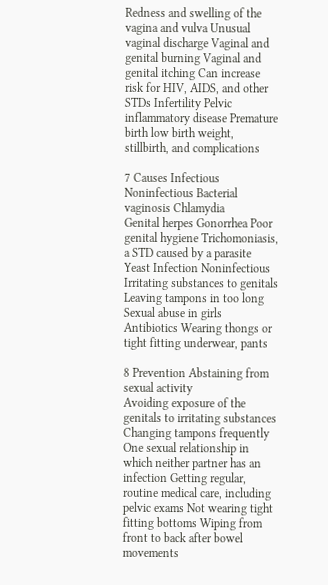Redness and swelling of the vagina and vulva Unusual vaginal discharge Vaginal and genital burning Vaginal and genital itching Can increase risk for HIV, AIDS, and other STDs Infertility Pelvic inflammatory disease Premature birth low birth weight, stillbirth, and complications

7 Causes Infectious Noninfectious Bacterial vaginosis Chlamydia
Genital herpes Gonorrhea Poor genital hygiene Trichomoniasis, a STD caused by a parasite Yeast Infection Noninfectious Irritating substances to genitals Leaving tampons in too long Sexual abuse in girls Antibiotics Wearing thongs or tight fitting underwear, pants

8 Prevention Abstaining from sexual activity
Avoiding exposure of the genitals to irritating substances Changing tampons frequently One sexual relationship in which neither partner has an infection Getting regular, routine medical care, including pelvic exams Not wearing tight fitting bottoms Wiping from front to back after bowel movements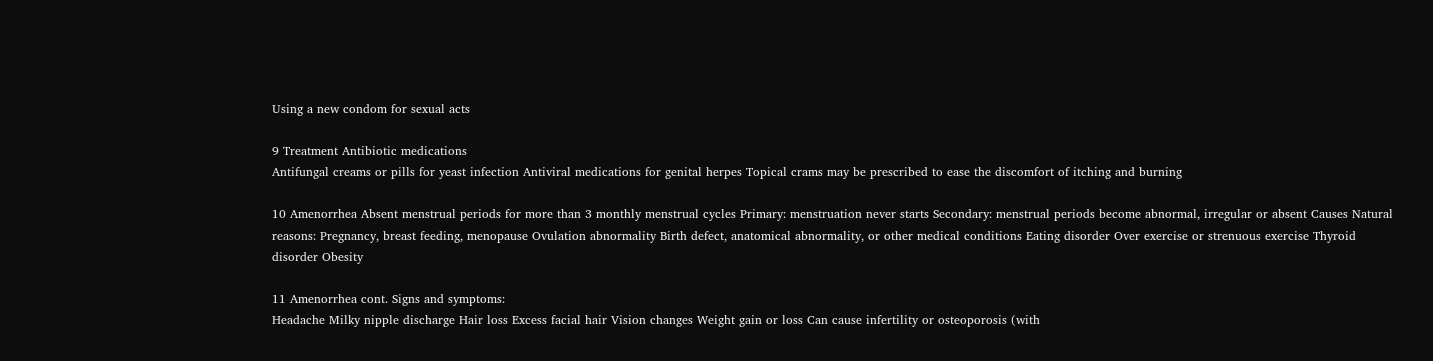Using a new condom for sexual acts

9 Treatment Antibiotic medications
Antifungal creams or pills for yeast infection Antiviral medications for genital herpes Topical crams may be prescribed to ease the discomfort of itching and burning

10 Amenorrhea Absent menstrual periods for more than 3 monthly menstrual cycles Primary: menstruation never starts Secondary: menstrual periods become abnormal, irregular or absent Causes Natural reasons: Pregnancy, breast feeding, menopause Ovulation abnormality Birth defect, anatomical abnormality, or other medical conditions Eating disorder Over exercise or strenuous exercise Thyroid disorder Obesity

11 Amenorrhea cont. Signs and symptoms:
Headache Milky nipple discharge Hair loss Excess facial hair Vision changes Weight gain or loss Can cause infertility or osteoporosis (with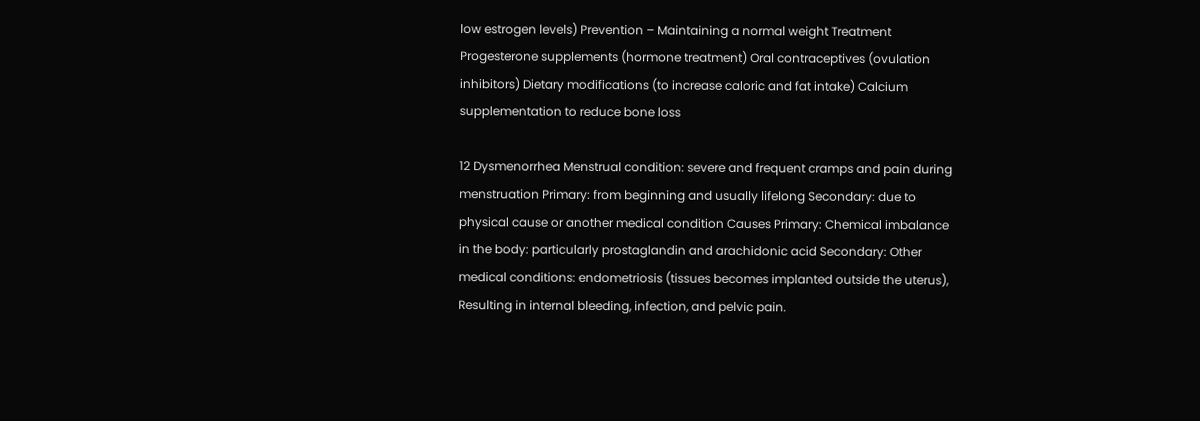low estrogen levels) Prevention – Maintaining a normal weight Treatment Progesterone supplements (hormone treatment) Oral contraceptives (ovulation inhibitors) Dietary modifications (to increase caloric and fat intake) Calcium supplementation to reduce bone loss

12 Dysmenorrhea Menstrual condition: severe and frequent cramps and pain during menstruation Primary: from beginning and usually lifelong Secondary: due to physical cause or another medical condition Causes Primary: Chemical imbalance in the body: particularly prostaglandin and arachidonic acid Secondary: Other medical conditions: endometriosis (tissues becomes implanted outside the uterus), Resulting in internal bleeding, infection, and pelvic pain.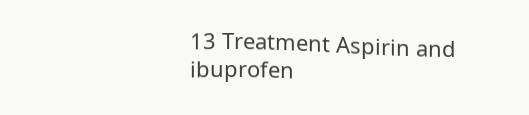13 Treatment Aspirin and ibuprofen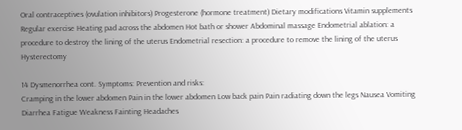Oral contraceptives (ovulation inhibitors) Progesterone (hormone treatment) Dietary modifications Vitamin supplements Regular exercise Heating pad across the abdomen Hot bath or shower Abdominal massage Endometrial ablation: a procedure to destroy the lining of the uterus Endometrial resection: a procedure to remove the lining of the uterus Hysterectomy

14 Dysmenorrhea cont. Symptoms: Prevention and risks:
Cramping in the lower abdomen Pain in the lower abdomen Low back pain Pain radiating down the legs Nausea Vomiting Diarrhea Fatigue Weakness Fainting Headaches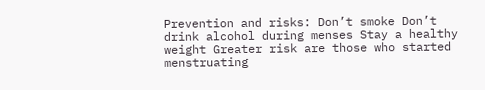Prevention and risks: Don’t smoke Don’t drink alcohol during menses Stay a healthy weight Greater risk are those who started menstruating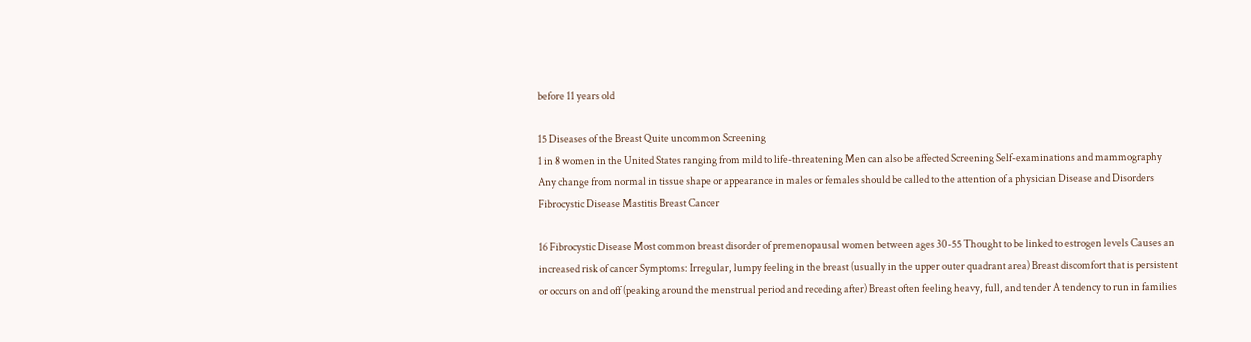before 11 years old

15 Diseases of the Breast Quite uncommon Screening
1 in 8 women in the United States ranging from mild to life-threatening Men can also be affected Screening Self-examinations and mammography Any change from normal in tissue shape or appearance in males or females should be called to the attention of a physician Disease and Disorders Fibrocystic Disease Mastitis Breast Cancer

16 Fibrocystic Disease Most common breast disorder of premenopausal women between ages 30-55 Thought to be linked to estrogen levels Causes an increased risk of cancer Symptoms: Irregular, lumpy feeling in the breast (usually in the upper outer quadrant area) Breast discomfort that is persistent or occurs on and off (peaking around the menstrual period and receding after) Breast often feeling heavy, full, and tender A tendency to run in families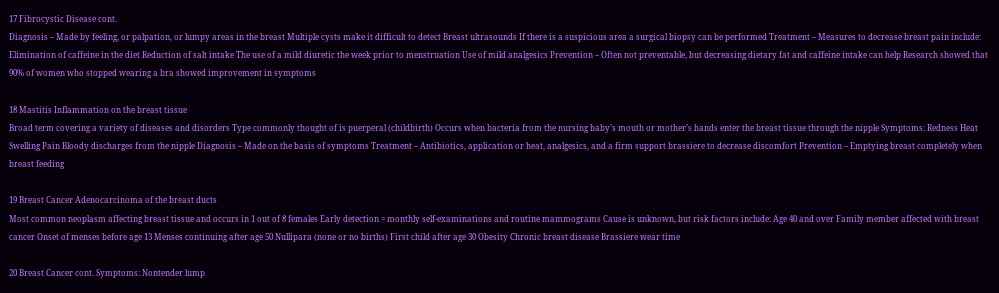17 Fibrocystic Disease cont.
Diagnosis – Made by feeling, or palpation, or lumpy areas in the breast Multiple cysts make it difficult to detect Breast ultrasounds If there is a suspicious area a surgical biopsy can be performed Treatment – Measures to decrease breast pain include: Elimination of caffeine in the diet Reduction of salt intake The use of a mild diuretic the week prior to menstruation Use of mild analgesics Prevention – Often not preventable, but decreasing dietary fat and caffeine intake can help Research showed that 90% of women who stopped wearing a bra showed improvement in symptoms

18 Mastitis Inflammation on the breast tissue
Broad term covering a variety of diseases and disorders Type commonly thought of is puerperal (childbirth) Occurs when bacteria from the nursing baby’s mouth or mother’s hands enter the breast tissue through the nipple Symptoms: Redness Heat Swelling Pain Bloody discharges from the nipple Diagnosis – Made on the basis of symptoms Treatment – Antibiotics, application or heat, analgesics, and a firm support brassiere to decrease discomfort Prevention – Emptying breast completely when breast feeding

19 Breast Cancer Adenocarcinoma of the breast ducts
Most common neoplasm affecting breast tissue and occurs in 1 out of 8 females Early detection = monthly self-examinations and routine mammograms Cause is unknown, but risk factors include: Age 40 and over Family member affected with breast cancer Onset of menses before age 13 Menses continuing after age 50 Nullipara (none or no births) First child after age 30 Obesity Chronic breast disease Brassiere wear time

20 Breast Cancer cont. Symptoms: Nontender lump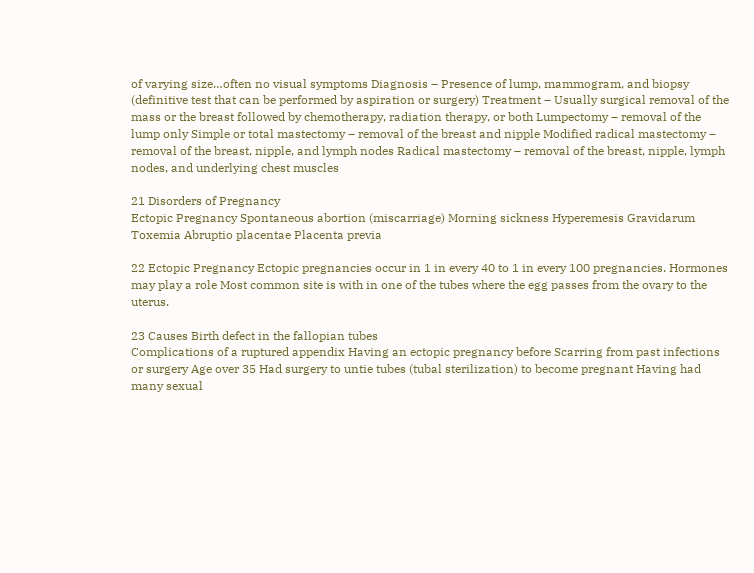of varying size…often no visual symptoms Diagnosis – Presence of lump, mammogram, and biopsy (definitive test that can be performed by aspiration or surgery) Treatment – Usually surgical removal of the mass or the breast followed by chemotherapy, radiation therapy, or both Lumpectomy – removal of the lump only Simple or total mastectomy – removal of the breast and nipple Modified radical mastectomy – removal of the breast, nipple, and lymph nodes Radical mastectomy – removal of the breast, nipple, lymph nodes, and underlying chest muscles

21 Disorders of Pregnancy
Ectopic Pregnancy Spontaneous abortion (miscarriage) Morning sickness Hyperemesis Gravidarum Toxemia Abruptio placentae Placenta previa

22 Ectopic Pregnancy Ectopic pregnancies occur in 1 in every 40 to 1 in every 100 pregnancies. Hormones may play a role Most common site is with in one of the tubes where the egg passes from the ovary to the uterus.

23 Causes Birth defect in the fallopian tubes
Complications of a ruptured appendix Having an ectopic pregnancy before Scarring from past infections or surgery Age over 35 Had surgery to untie tubes (tubal sterilization) to become pregnant Having had many sexual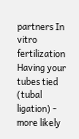partners In vitro fertilization Having your tubes tied (tubal ligation) - more likely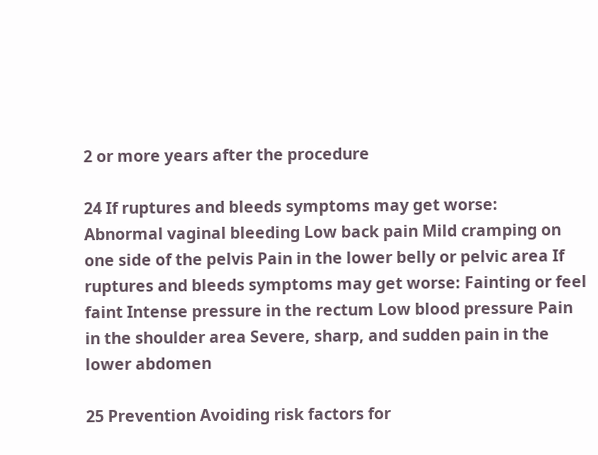2 or more years after the procedure

24 If ruptures and bleeds symptoms may get worse:
Abnormal vaginal bleeding Low back pain Mild cramping on one side of the pelvis Pain in the lower belly or pelvic area If ruptures and bleeds symptoms may get worse: Fainting or feel faint Intense pressure in the rectum Low blood pressure Pain in the shoulder area Severe, sharp, and sudden pain in the lower abdomen

25 Prevention Avoiding risk factors for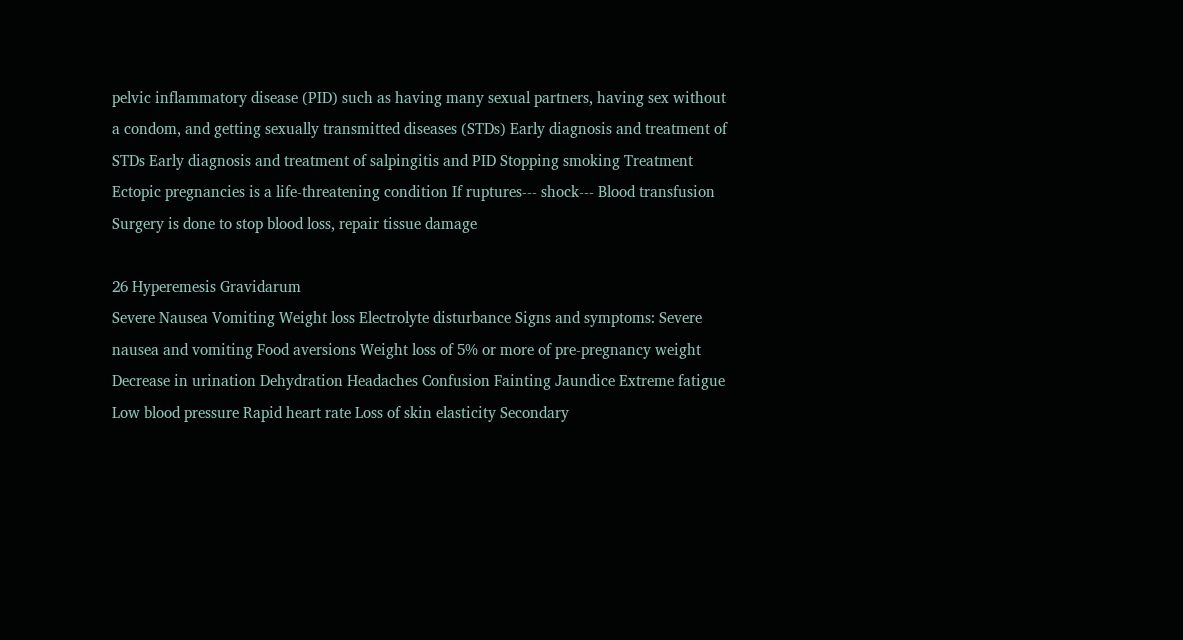pelvic inflammatory disease (PID) such as having many sexual partners, having sex without a condom, and getting sexually transmitted diseases (STDs) Early diagnosis and treatment of STDs Early diagnosis and treatment of salpingitis and PID Stopping smoking Treatment Ectopic pregnancies is a life-threatening condition If ruptures--- shock--- Blood transfusion Surgery is done to stop blood loss, repair tissue damage

26 Hyperemesis Gravidarum
Severe Nausea Vomiting Weight loss Electrolyte disturbance Signs and symptoms: Severe nausea and vomiting Food aversions Weight loss of 5% or more of pre-pregnancy weight Decrease in urination Dehydration Headaches Confusion Fainting Jaundice Extreme fatigue Low blood pressure Rapid heart rate Loss of skin elasticity Secondary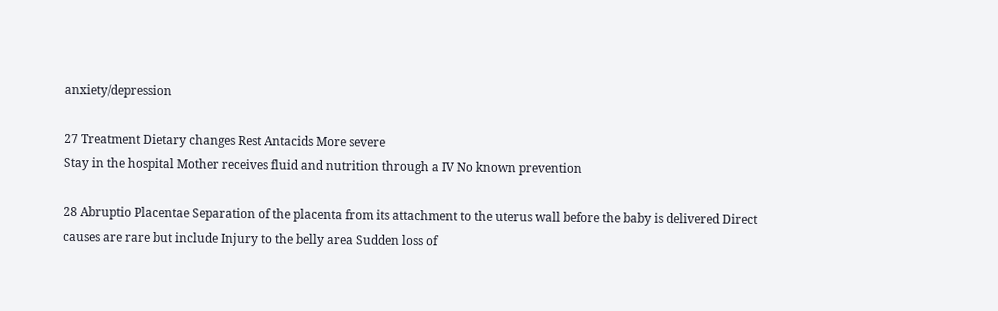anxiety/depression

27 Treatment Dietary changes Rest Antacids More severe
Stay in the hospital Mother receives fluid and nutrition through a IV No known prevention

28 Abruptio Placentae Separation of the placenta from its attachment to the uterus wall before the baby is delivered Direct causes are rare but include Injury to the belly area Sudden loss of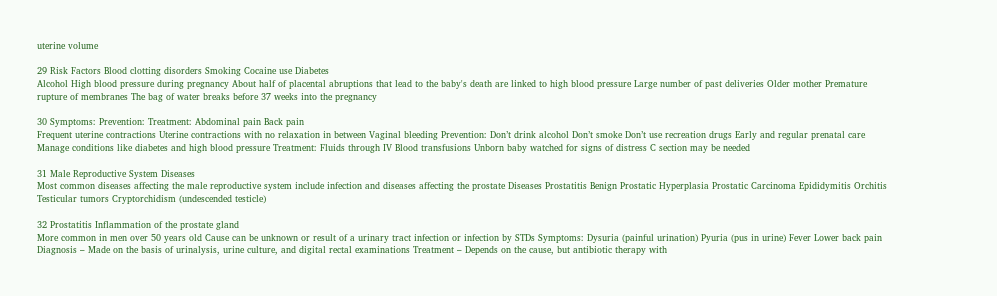uterine volume

29 Risk Factors Blood clotting disorders Smoking Cocaine use Diabetes
Alcohol High blood pressure during pregnancy About half of placental abruptions that lead to the baby's death are linked to high blood pressure Large number of past deliveries Older mother Premature rupture of membranes The bag of water breaks before 37 weeks into the pregnancy

30 Symptoms: Prevention: Treatment: Abdominal pain Back pain
Frequent uterine contractions Uterine contractions with no relaxation in between Vaginal bleeding Prevention: Don’t drink alcohol Don’t smoke Don’t use recreation drugs Early and regular prenatal care Manage conditions like diabetes and high blood pressure Treatment: Fluids through IV Blood transfusions Unborn baby watched for signs of distress C section may be needed

31 Male Reproductive System Diseases
Most common diseases affecting the male reproductive system include infection and diseases affecting the prostate Diseases Prostatitis Benign Prostatic Hyperplasia Prostatic Carcinoma Epididymitis Orchitis Testicular tumors Cryptorchidism (undescended testicle)

32 Prostatitis Inflammation of the prostate gland
More common in men over 50 years old Cause can be unknown or result of a urinary tract infection or infection by STDs Symptoms: Dysuria (painful urination) Pyuria (pus in urine) Fever Lower back pain Diagnosis – Made on the basis of urinalysis, urine culture, and digital rectal examinations Treatment – Depends on the cause, but antibiotic therapy with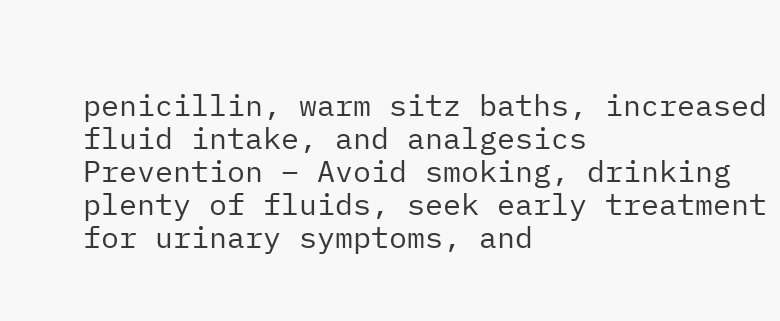penicillin, warm sitz baths, increased fluid intake, and analgesics Prevention – Avoid smoking, drinking plenty of fluids, seek early treatment for urinary symptoms, and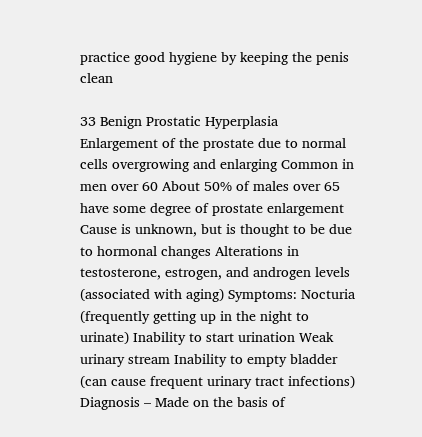practice good hygiene by keeping the penis clean

33 Benign Prostatic Hyperplasia
Enlargement of the prostate due to normal cells overgrowing and enlarging Common in men over 60 About 50% of males over 65 have some degree of prostate enlargement Cause is unknown, but is thought to be due to hormonal changes Alterations in testosterone, estrogen, and androgen levels (associated with aging) Symptoms: Nocturia (frequently getting up in the night to urinate) Inability to start urination Weak urinary stream Inability to empty bladder (can cause frequent urinary tract infections) Diagnosis – Made on the basis of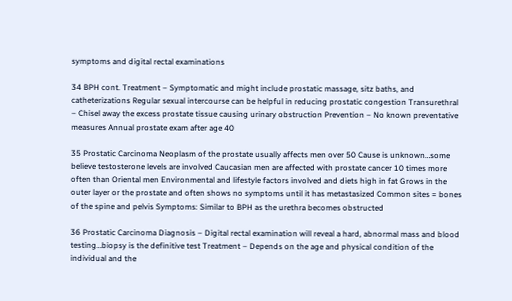symptoms and digital rectal examinations

34 BPH cont. Treatment – Symptomatic and might include prostatic massage, sitz baths, and catheterizations Regular sexual intercourse can be helpful in reducing prostatic congestion Transurethral – Chisel away the excess prostate tissue causing urinary obstruction Prevention – No known preventative measures Annual prostate exam after age 40

35 Prostatic Carcinoma Neoplasm of the prostate usually affects men over 50 Cause is unknown…some believe testosterone levels are involved Caucasian men are affected with prostate cancer 10 times more often than Oriental men Environmental and lifestyle factors involved and diets high in fat Grows in the outer layer or the prostate and often shows no symptoms until it has metastasized Common sites = bones of the spine and pelvis Symptoms: Similar to BPH as the urethra becomes obstructed

36 Prostatic Carcinoma Diagnosis – Digital rectal examination will reveal a hard, abnormal mass and blood testing…biopsy is the definitive test Treatment – Depends on the age and physical condition of the individual and the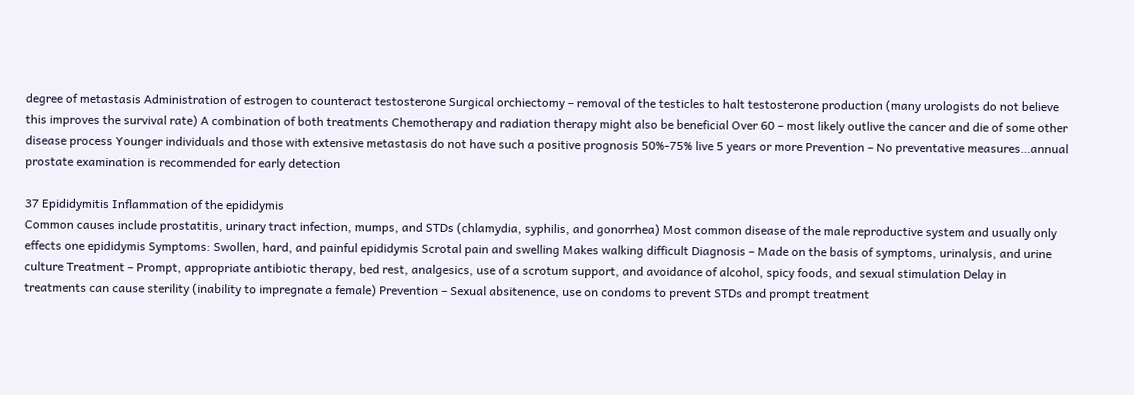degree of metastasis Administration of estrogen to counteract testosterone Surgical orchiectomy – removal of the testicles to halt testosterone production (many urologists do not believe this improves the survival rate) A combination of both treatments Chemotherapy and radiation therapy might also be beneficial Over 60 – most likely outlive the cancer and die of some other disease process Younger individuals and those with extensive metastasis do not have such a positive prognosis 50%-75% live 5 years or more Prevention – No preventative measures…annual prostate examination is recommended for early detection

37 Epididymitis Inflammation of the epididymis
Common causes include prostatitis, urinary tract infection, mumps, and STDs (chlamydia, syphilis, and gonorrhea) Most common disease of the male reproductive system and usually only effects one epididymis Symptoms: Swollen, hard, and painful epididymis Scrotal pain and swelling Makes walking difficult Diagnosis – Made on the basis of symptoms, urinalysis, and urine culture Treatment – Prompt, appropriate antibiotic therapy, bed rest, analgesics, use of a scrotum support, and avoidance of alcohol, spicy foods, and sexual stimulation Delay in treatments can cause sterility (inability to impregnate a female) Prevention – Sexual absitenence, use on condoms to prevent STDs and prompt treatment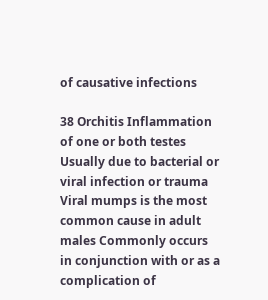of causative infections

38 Orchitis Inflammation of one or both testes
Usually due to bacterial or viral infection or trauma Viral mumps is the most common cause in adult males Commonly occurs in conjunction with or as a complication of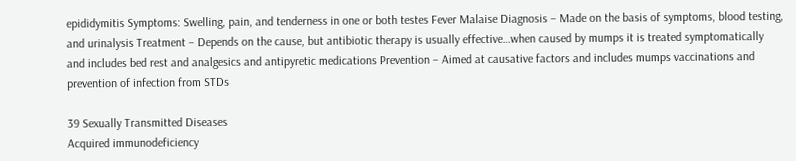epididymitis Symptoms: Swelling, pain, and tenderness in one or both testes Fever Malaise Diagnosis – Made on the basis of symptoms, blood testing, and urinalysis Treatment – Depends on the cause, but antibiotic therapy is usually effective…when caused by mumps it is treated symptomatically and includes bed rest and analgesics and antipyretic medications Prevention – Aimed at causative factors and includes mumps vaccinations and prevention of infection from STDs

39 Sexually Transmitted Diseases
Acquired immunodeficiency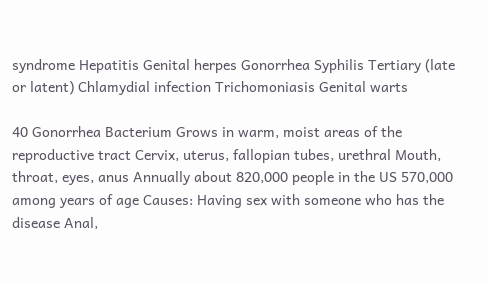syndrome Hepatitis Genital herpes Gonorrhea Syphilis Tertiary (late or latent) Chlamydial infection Trichomoniasis Genital warts

40 Gonorrhea Bacterium Grows in warm, moist areas of the reproductive tract Cervix, uterus, fallopian tubes, urethral Mouth, throat, eyes, anus Annually about 820,000 people in the US 570,000 among years of age Causes: Having sex with someone who has the disease Anal,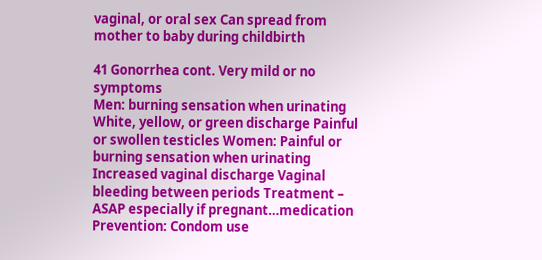vaginal, or oral sex Can spread from mother to baby during childbirth

41 Gonorrhea cont. Very mild or no symptoms
Men: burning sensation when urinating White, yellow, or green discharge Painful or swollen testicles Women: Painful or burning sensation when urinating Increased vaginal discharge Vaginal bleeding between periods Treatment – ASAP especially if pregnant…medication Prevention: Condom use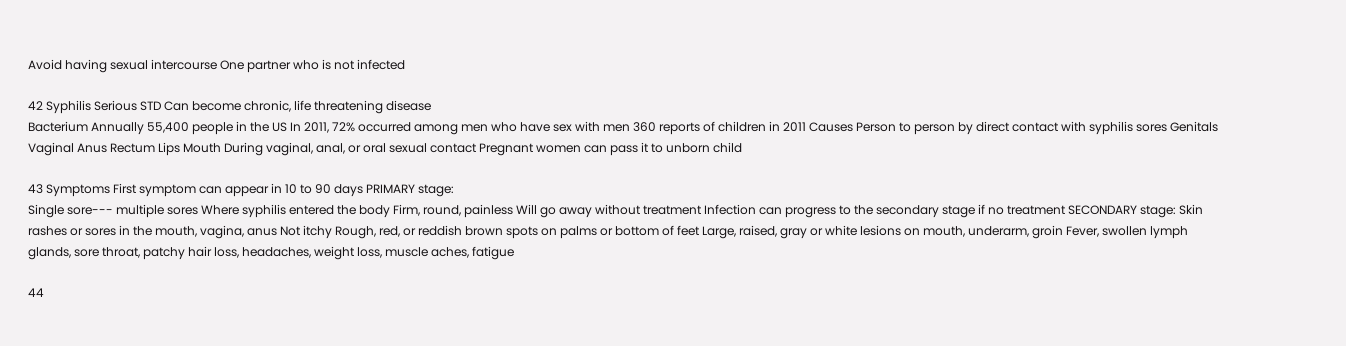Avoid having sexual intercourse One partner who is not infected

42 Syphilis Serious STD Can become chronic, life threatening disease
Bacterium Annually 55,400 people in the US In 2011, 72% occurred among men who have sex with men 360 reports of children in 2011 Causes Person to person by direct contact with syphilis sores Genitals Vaginal Anus Rectum Lips Mouth During vaginal, anal, or oral sexual contact Pregnant women can pass it to unborn child

43 Symptoms First symptom can appear in 10 to 90 days PRIMARY stage:
Single sore--- multiple sores Where syphilis entered the body Firm, round, painless Will go away without treatment Infection can progress to the secondary stage if no treatment SECONDARY stage: Skin rashes or sores in the mouth, vagina, anus Not itchy Rough, red, or reddish brown spots on palms or bottom of feet Large, raised, gray or white lesions on mouth, underarm, groin Fever, swollen lymph glands, sore throat, patchy hair loss, headaches, weight loss, muscle aches, fatigue

44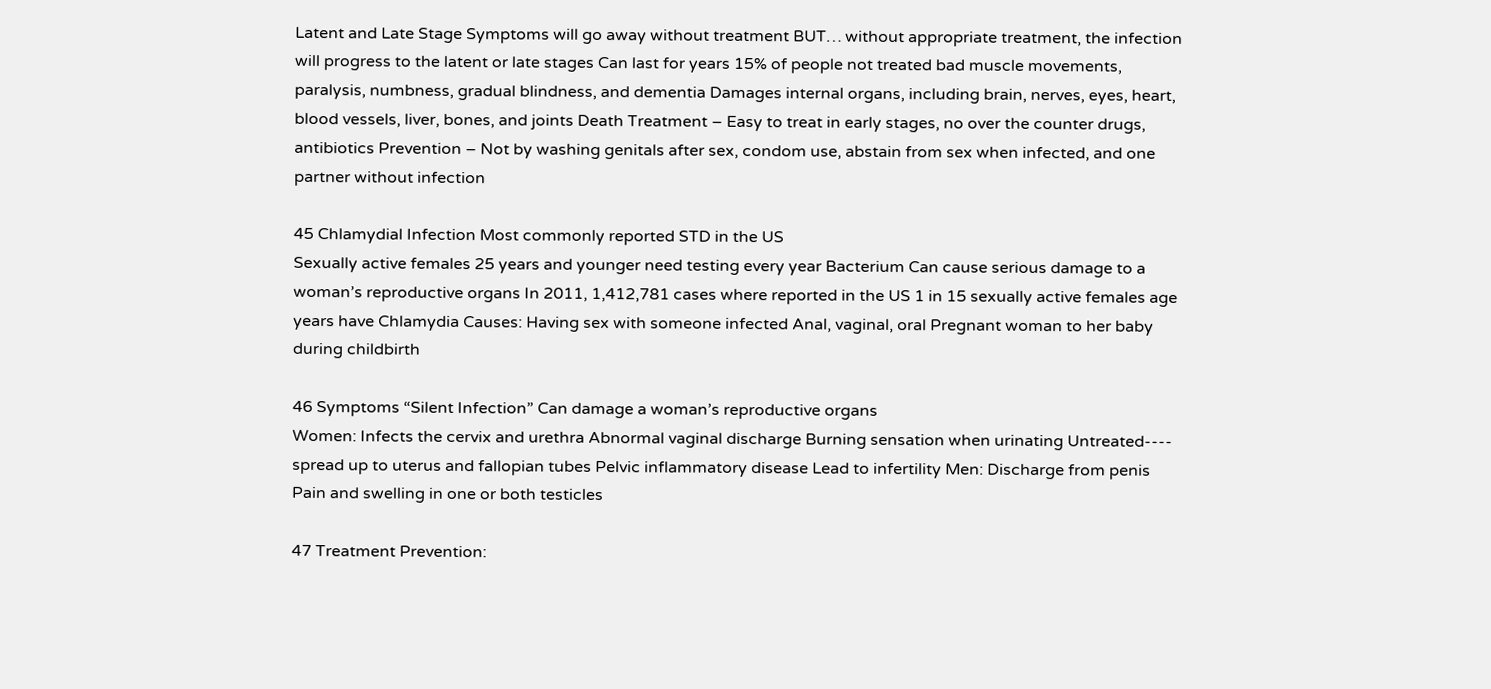Latent and Late Stage Symptoms will go away without treatment BUT… without appropriate treatment, the infection will progress to the latent or late stages Can last for years 15% of people not treated bad muscle movements, paralysis, numbness, gradual blindness, and dementia Damages internal organs, including brain, nerves, eyes, heart, blood vessels, liver, bones, and joints Death Treatment – Easy to treat in early stages, no over the counter drugs, antibiotics Prevention – Not by washing genitals after sex, condom use, abstain from sex when infected, and one partner without infection

45 Chlamydial Infection Most commonly reported STD in the US
Sexually active females 25 years and younger need testing every year Bacterium Can cause serious damage to a woman’s reproductive organs In 2011, 1,412,781 cases where reported in the US 1 in 15 sexually active females age years have Chlamydia Causes: Having sex with someone infected Anal, vaginal, oral Pregnant woman to her baby during childbirth

46 Symptoms “Silent Infection” Can damage a woman’s reproductive organs
Women: Infects the cervix and urethra Abnormal vaginal discharge Burning sensation when urinating Untreated---- spread up to uterus and fallopian tubes Pelvic inflammatory disease Lead to infertility Men: Discharge from penis Pain and swelling in one or both testicles

47 Treatment Prevention: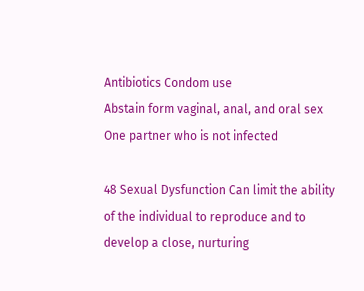Antibiotics Condom use
Abstain form vaginal, anal, and oral sex One partner who is not infected

48 Sexual Dysfunction Can limit the ability of the individual to reproduce and to develop a close, nurturing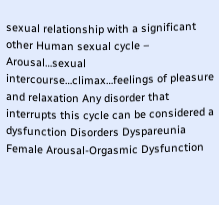sexual relationship with a significant other Human sexual cycle – Arousal…sexual intercourse…climax…feelings of pleasure and relaxation Any disorder that interrupts this cycle can be considered a dysfunction Disorders Dyspareunia Female Arousal-Orgasmic Dysfunction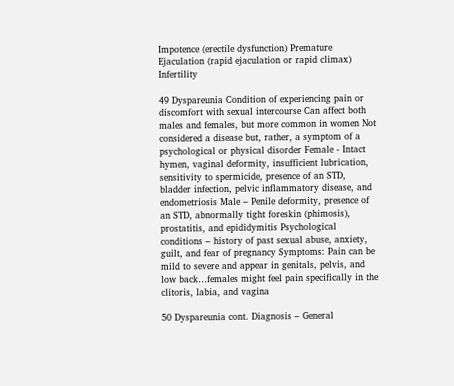Impotence (erectile dysfunction) Premature Ejaculation (rapid ejaculation or rapid climax) Infertility

49 Dyspareunia Condition of experiencing pain or discomfort with sexual intercourse Can affect both males and females, but more common in women Not considered a disease but, rather, a symptom of a psychological or physical disorder Female - Intact hymen, vaginal deformity, insufficient lubrication, sensitivity to spermicide, presence of an STD, bladder infection, pelvic inflammatory disease, and endometriosis Male – Penile deformity, presence of an STD, abnormally tight foreskin (phimosis), prostatitis, and epididymitis Psychological conditions – history of past sexual abuse, anxiety, guilt, and fear of pregnancy Symptoms: Pain can be mild to severe and appear in genitals, pelvis, and low back…females might feel pain specifically in the clitoris, labia, and vagina

50 Dyspareunia cont. Diagnosis – General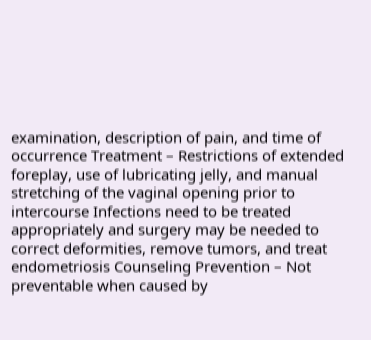examination, description of pain, and time of occurrence Treatment – Restrictions of extended foreplay, use of lubricating jelly, and manual stretching of the vaginal opening prior to intercourse Infections need to be treated appropriately and surgery may be needed to correct deformities, remove tumors, and treat endometriosis Counseling Prevention – Not preventable when caused by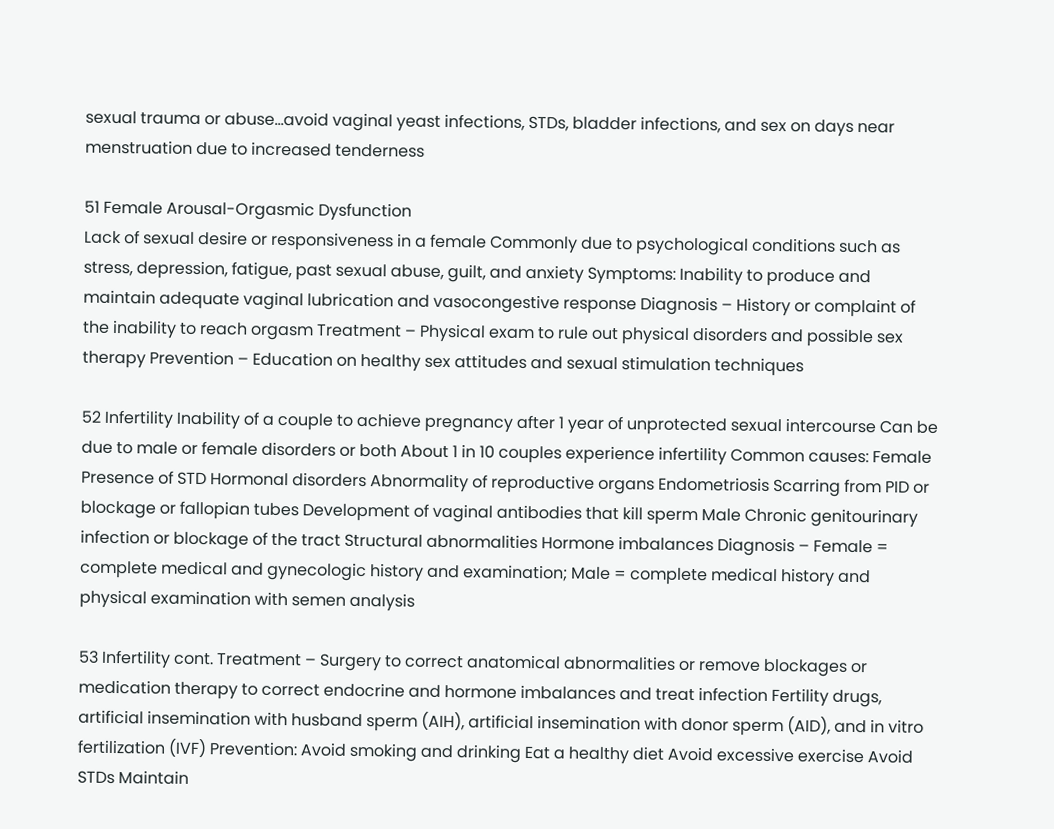sexual trauma or abuse…avoid vaginal yeast infections, STDs, bladder infections, and sex on days near menstruation due to increased tenderness

51 Female Arousal-Orgasmic Dysfunction
Lack of sexual desire or responsiveness in a female Commonly due to psychological conditions such as stress, depression, fatigue, past sexual abuse, guilt, and anxiety Symptoms: Inability to produce and maintain adequate vaginal lubrication and vasocongestive response Diagnosis – History or complaint of the inability to reach orgasm Treatment – Physical exam to rule out physical disorders and possible sex therapy Prevention – Education on healthy sex attitudes and sexual stimulation techniques

52 Infertility Inability of a couple to achieve pregnancy after 1 year of unprotected sexual intercourse Can be due to male or female disorders or both About 1 in 10 couples experience infertility Common causes: Female Presence of STD Hormonal disorders Abnormality of reproductive organs Endometriosis Scarring from PID or blockage or fallopian tubes Development of vaginal antibodies that kill sperm Male Chronic genitourinary infection or blockage of the tract Structural abnormalities Hormone imbalances Diagnosis – Female = complete medical and gynecologic history and examination; Male = complete medical history and physical examination with semen analysis

53 Infertility cont. Treatment – Surgery to correct anatomical abnormalities or remove blockages or medication therapy to correct endocrine and hormone imbalances and treat infection Fertility drugs, artificial insemination with husband sperm (AIH), artificial insemination with donor sperm (AID), and in vitro fertilization (IVF) Prevention: Avoid smoking and drinking Eat a healthy diet Avoid excessive exercise Avoid STDs Maintain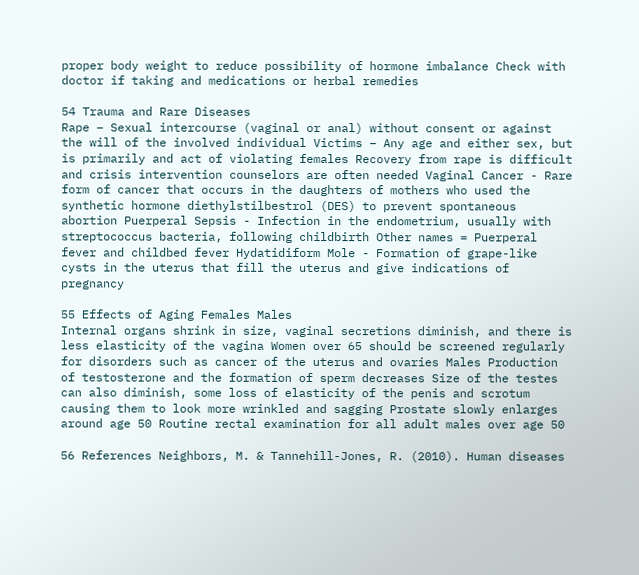proper body weight to reduce possibility of hormone imbalance Check with doctor if taking and medications or herbal remedies

54 Trauma and Rare Diseases
Rape – Sexual intercourse (vaginal or anal) without consent or against the will of the involved individual Victims – Any age and either sex, but is primarily and act of violating females Recovery from rape is difficult and crisis intervention counselors are often needed Vaginal Cancer - Rare form of cancer that occurs in the daughters of mothers who used the synthetic hormone diethylstilbestrol (DES) to prevent spontaneous abortion Puerperal Sepsis - Infection in the endometrium, usually with streptococcus bacteria, following childbirth Other names = Puerperal fever and childbed fever Hydatidiform Mole - Formation of grape-like cysts in the uterus that fill the uterus and give indications of pregnancy

55 Effects of Aging Females Males
Internal organs shrink in size, vaginal secretions diminish, and there is less elasticity of the vagina Women over 65 should be screened regularly for disorders such as cancer of the uterus and ovaries Males Production of testosterone and the formation of sperm decreases Size of the testes can also diminish, some loss of elasticity of the penis and scrotum causing them to look more wrinkled and sagging Prostate slowly enlarges around age 50 Routine rectal examination for all adult males over age 50

56 References Neighbors, M. & Tannehill-Jones, R. (2010). Human diseases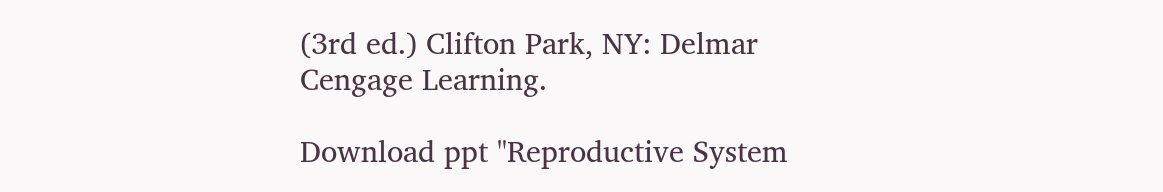(3rd ed.) Clifton Park, NY: Delmar Cengage Learning.

Download ppt "Reproductive System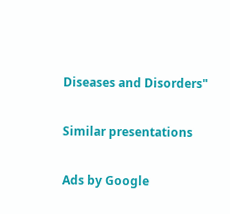Diseases and Disorders"

Similar presentations

Ads by Google